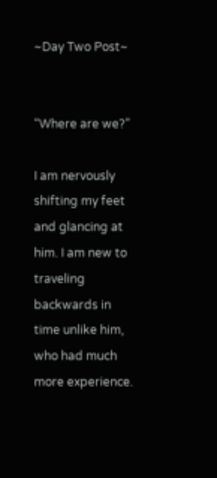~Day Two Post~


“Where are we?”

I am nervously shifting my feet and glancing at him. I am new to traveling backwards in time unlike him, who had much more experience.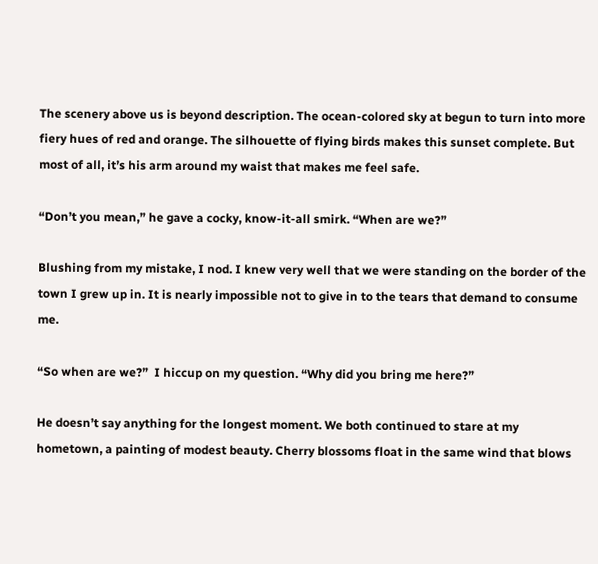The scenery above us is beyond description. The ocean-colored sky at begun to turn into more fiery hues of red and orange. The silhouette of flying birds makes this sunset complete. But most of all, it’s his arm around my waist that makes me feel safe.

“Don’t you mean,” he gave a cocky, know-it-all smirk. “When are we?”

Blushing from my mistake, I nod. I knew very well that we were standing on the border of the town I grew up in. It is nearly impossible not to give in to the tears that demand to consume me.

“So when are we?”  I hiccup on my question. “Why did you bring me here?”

He doesn’t say anything for the longest moment. We both continued to stare at my hometown, a painting of modest beauty. Cherry blossoms float in the same wind that blows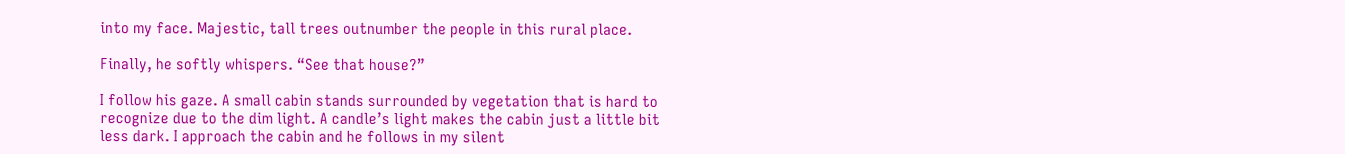into my face. Majestic, tall trees outnumber the people in this rural place.

Finally, he softly whispers. “See that house?”

I follow his gaze. A small cabin stands surrounded by vegetation that is hard to recognize due to the dim light. A candle’s light makes the cabin just a little bit less dark. I approach the cabin and he follows in my silent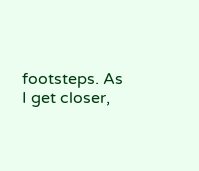footsteps. As I get closer,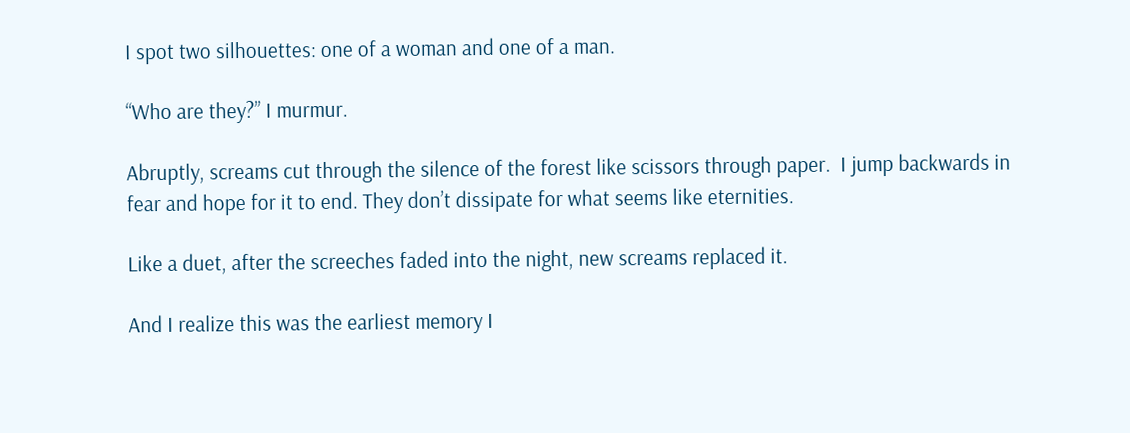I spot two silhouettes: one of a woman and one of a man.

“Who are they?” I murmur.

Abruptly, screams cut through the silence of the forest like scissors through paper.  I jump backwards in fear and hope for it to end. They don’t dissipate for what seems like eternities.

Like a duet, after the screeches faded into the night, new screams replaced it.

And I realize this was the earliest memory I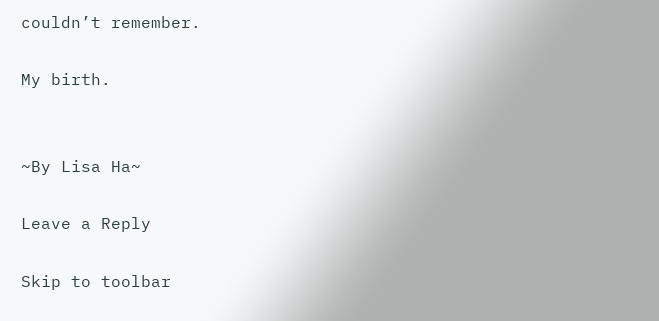couldn’t remember.

My birth.


~By Lisa Ha~

Leave a Reply

Skip to toolbar